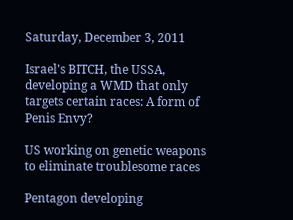Saturday, December 3, 2011

Israel's BITCH, the USSA, developing a WMD that only targets certain races: A form of Penis Envy?

US working on genetic weapons to eliminate troublesome races

Pentagon developing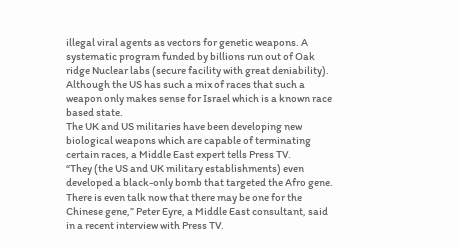illegal viral agents as vectors for genetic weapons. A systematic program funded by billions run out of Oak ridge Nuclear labs (secure facility with great deniability). Although the US has such a mix of races that such a weapon only makes sense for Israel which is a known race based state.
The UK and US militaries have been developing new biological weapons which are capable of terminating certain races, a Middle East expert tells Press TV.
“They (the US and UK military establishments) even developed a black-only bomb that targeted the Afro gene. There is even talk now that there may be one for the Chinese gene,” Peter Eyre, a Middle East consultant, said in a recent interview with Press TV.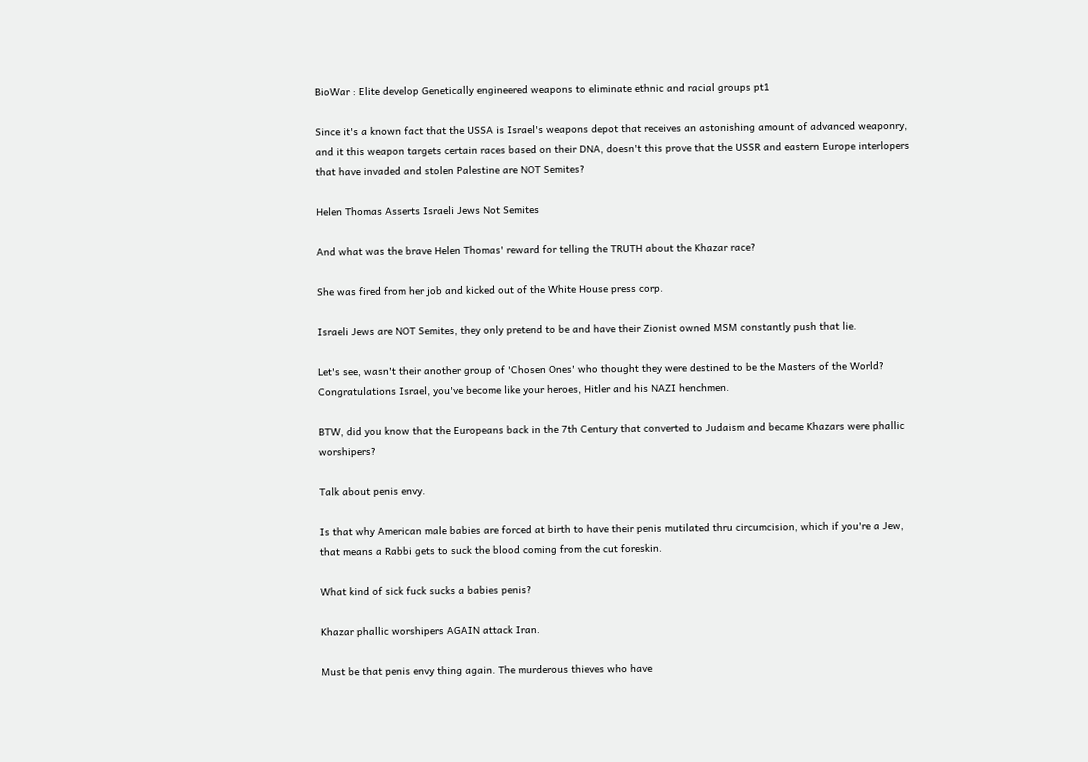BioWar : Elite develop Genetically engineered weapons to eliminate ethnic and racial groups pt1

Since it's a known fact that the USSA is Israel's weapons depot that receives an astonishing amount of advanced weaponry, and it this weapon targets certain races based on their DNA, doesn't this prove that the USSR and eastern Europe interlopers that have invaded and stolen Palestine are NOT Semites?

Helen Thomas Asserts Israeli Jews Not Semites

And what was the brave Helen Thomas' reward for telling the TRUTH about the Khazar race?

She was fired from her job and kicked out of the White House press corp.

Israeli Jews are NOT Semites, they only pretend to be and have their Zionist owned MSM constantly push that lie.

Let's see, wasn't their another group of 'Chosen Ones' who thought they were destined to be the Masters of the World?
Congratulations Israel, you've become like your heroes, Hitler and his NAZI henchmen.

BTW, did you know that the Europeans back in the 7th Century that converted to Judaism and became Khazars were phallic worshipers?

Talk about penis envy.

Is that why American male babies are forced at birth to have their penis mutilated thru circumcision, which if you're a Jew, that means a Rabbi gets to suck the blood coming from the cut foreskin.

What kind of sick fuck sucks a babies penis?

Khazar phallic worshipers AGAIN attack Iran.

Must be that penis envy thing again. The murderous thieves who have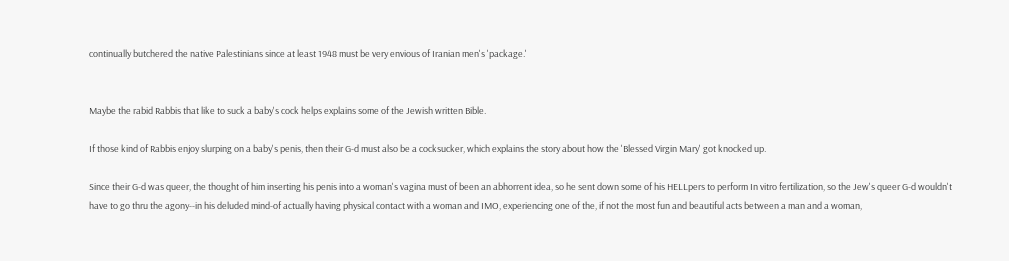continually butchered the native Palestinians since at least 1948 must be very envious of Iranian men's 'package.'


Maybe the rabid Rabbis that like to suck a baby's cock helps explains some of the Jewish written Bible.

If those kind of Rabbis enjoy slurping on a baby's penis, then their G-d must also be a cocksucker, which explains the story about how the 'Blessed Virgin Mary' got knocked up.

Since their G-d was queer, the thought of him inserting his penis into a woman's vagina must of been an abhorrent idea, so he sent down some of his HELLpers to perform In vitro fertilization, so the Jew's queer G-d wouldn't have to go thru the agony--in his deluded mind-of actually having physical contact with a woman and IMO, experiencing one of the, if not the most fun and beautiful acts between a man and a woman,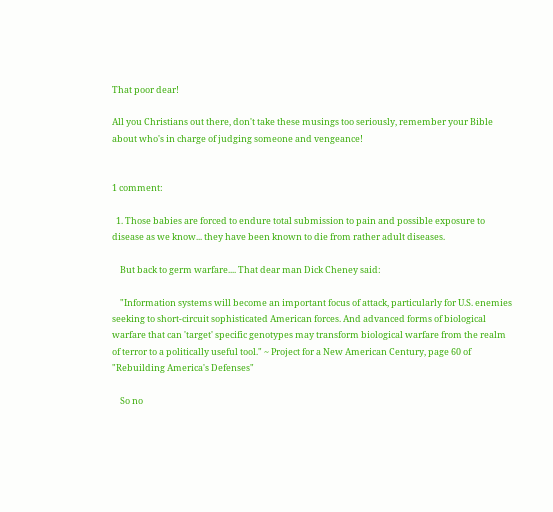That poor dear!

All you Christians out there, don't take these musings too seriously, remember your Bible about who's in charge of judging someone and vengeance!


1 comment:

  1. Those babies are forced to endure total submission to pain and possible exposure to disease as we know... they have been known to die from rather adult diseases.

    But back to germ warfare.... That dear man Dick Cheney said:

    "Information systems will become an important focus of attack, particularly for U.S. enemies seeking to short-circuit sophisticated American forces. And advanced forms of biological warfare that can 'target' specific genotypes may transform biological warfare from the realm of terror to a politically useful tool." ~ Project for a New American Century, page 60 of "Rebuilding America's Defenses"

    So no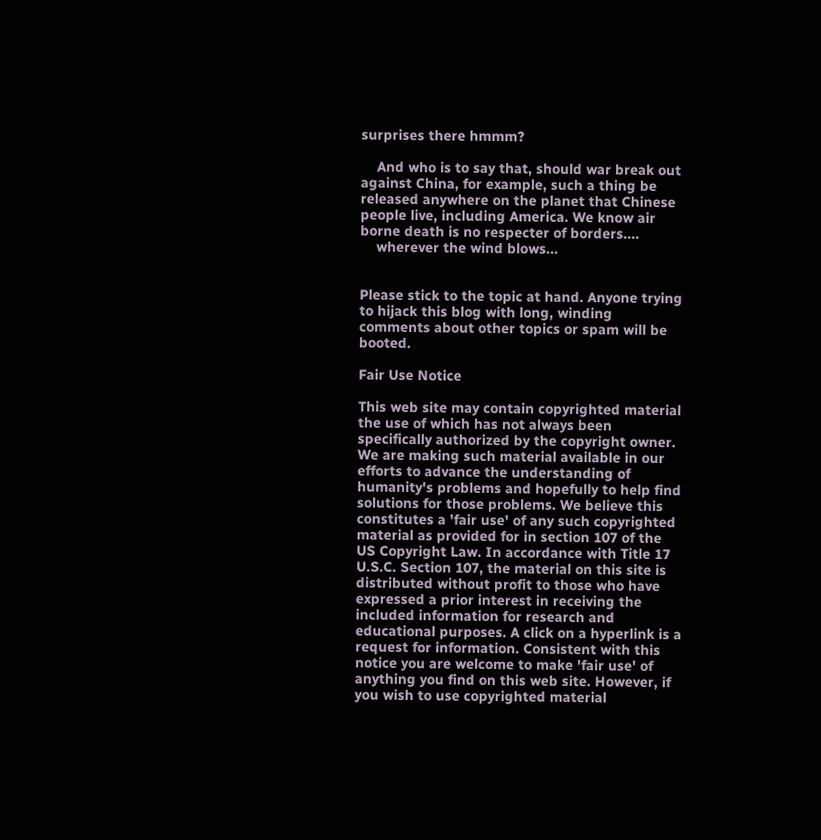surprises there hmmm?

    And who is to say that, should war break out against China, for example, such a thing be released anywhere on the planet that Chinese people live, including America. We know air borne death is no respecter of borders....
    wherever the wind blows...


Please stick to the topic at hand. Anyone trying to hijack this blog with long, winding comments about other topics or spam will be booted.

Fair Use Notice

This web site may contain copyrighted material the use of which has not always been specifically authorized by the copyright owner. We are making such material available in our efforts to advance the understanding of humanity's problems and hopefully to help find solutions for those problems. We believe this constitutes a 'fair use' of any such copyrighted material as provided for in section 107 of the US Copyright Law. In accordance with Title 17 U.S.C. Section 107, the material on this site is distributed without profit to those who have expressed a prior interest in receiving the included information for research and educational purposes. A click on a hyperlink is a request for information. Consistent with this notice you are welcome to make 'fair use' of anything you find on this web site. However, if you wish to use copyrighted material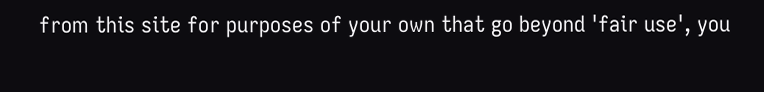from this site for purposes of your own that go beyond 'fair use', you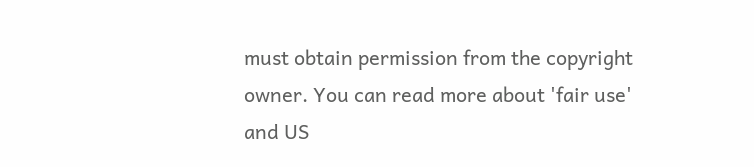must obtain permission from the copyright owner. You can read more about 'fair use' and US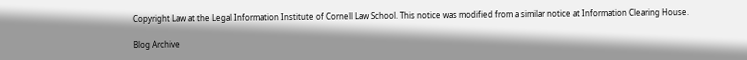Copyright Law at the Legal Information Institute of Cornell Law School. This notice was modified from a similar notice at Information Clearing House.

Blog Archive